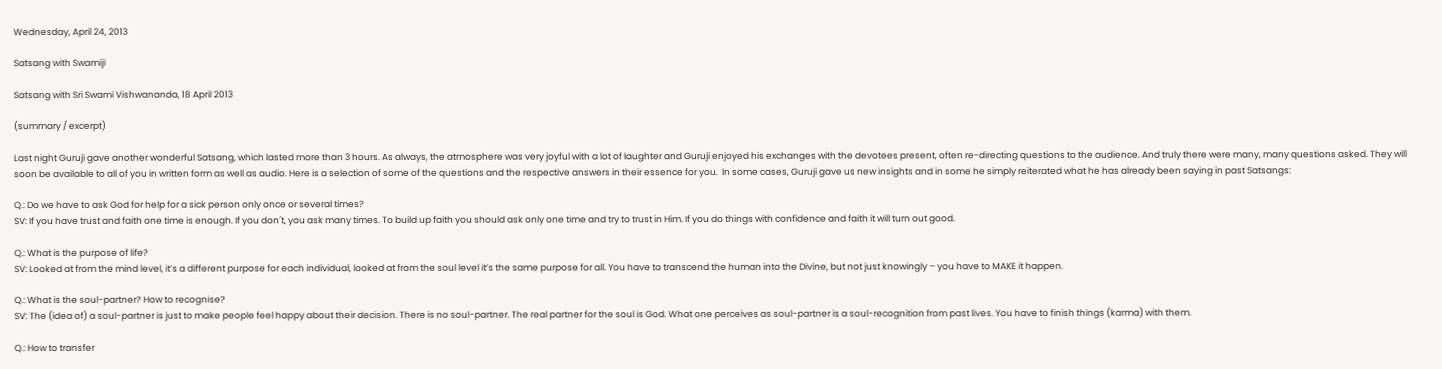Wednesday, April 24, 2013

Satsang with Swamiji

Satsang with Sri Swami Vishwananda, 18 April 2013

(summary / excerpt)

Last night Guruji gave another wonderful Satsang, which lasted more than 3 hours. As always, the atmosphere was very joyful with a lot of laughter and Guruji enjoyed his exchanges with the devotees present, often re-directing questions to the audience. And truly there were many, many questions asked. They will soon be available to all of you in written form as well as audio. Here is a selection of some of the questions and the respective answers in their essence for you.  In some cases, Guruji gave us new insights and in some he simply reiterated what he has already been saying in past Satsangs:

Q.: Do we have to ask God for help for a sick person only once or several times?
SV: If you have trust and faith one time is enough. If you don´t, you ask many times. To build up faith you should ask only one time and try to trust in Him. If you do things with confidence and faith it will turn out good.

Q.: What is the purpose of life?
SV: Looked at from the mind level, it’s a different purpose for each individual, looked at from the soul level it’s the same purpose for all. You have to transcend the human into the Divine, but not just knowingly – you have to MAKE it happen.

Q.: What is the soul-partner? How to recognise?
SV: The (idea of) a soul-partner is just to make people feel happy about their decision. There is no soul-partner. The real partner for the soul is God. What one perceives as soul-partner is a soul-recognition from past lives. You have to finish things (karma) with them.

Q.: How to transfer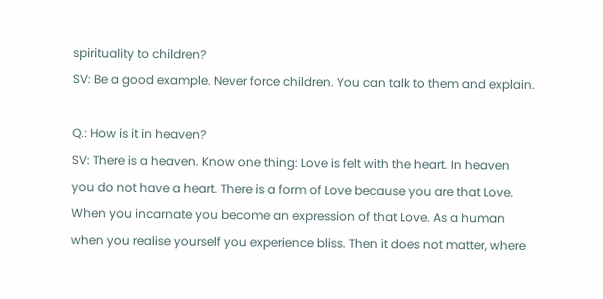spirituality to children?
SV: Be a good example. Never force children. You can talk to them and explain.

Q.: How is it in heaven?
SV: There is a heaven. Know one thing: Love is felt with the heart. In heaven you do not have a heart. There is a form of Love because you are that Love. When you incarnate you become an expression of that Love. As a human when you realise yourself you experience bliss. Then it does not matter, where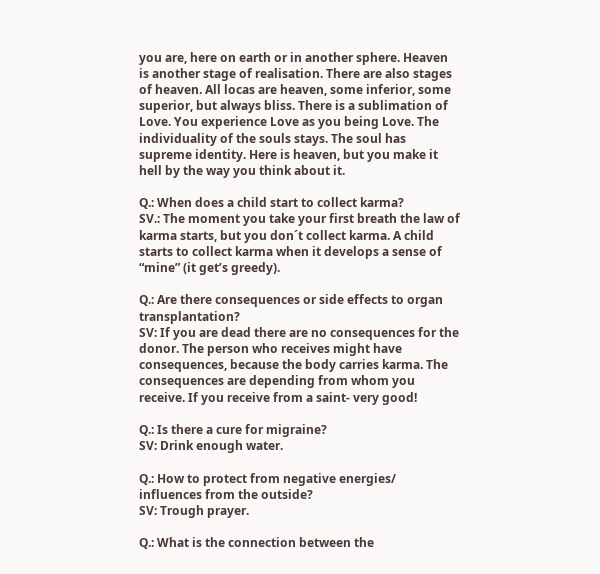you are, here on earth or in another sphere. Heaven is another stage of realisation. There are also stages of heaven. All locas are heaven, some inferior, some superior, but always bliss. There is a sublimation of Love. You experience Love as you being Love. The individuality of the souls stays. The soul has supreme identity. Here is heaven, but you make it hell by the way you think about it.

Q.: When does a child start to collect karma?
SV.: The moment you take your first breath the law of karma starts, but you don´t collect karma. A child starts to collect karma when it develops a sense of “mine” (it get’s greedy).

Q.: Are there consequences or side effects to organ transplantation?
SV: If you are dead there are no consequences for the donor. The person who receives might have consequences, because the body carries karma. The consequences are depending from whom you receive. If you receive from a saint- very good!

Q.: Is there a cure for migraine?
SV: Drink enough water.

Q.: How to protect from negative energies/ influences from the outside?
SV: Trough prayer.

Q.: What is the connection between the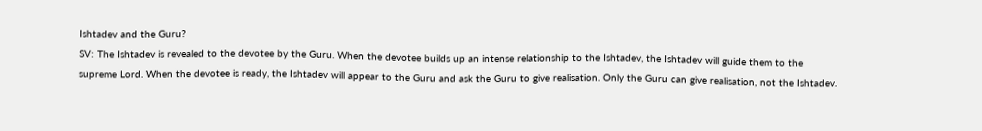Ishtadev and the Guru?
SV: The Ishtadev is revealed to the devotee by the Guru. When the devotee builds up an intense relationship to the Ishtadev, the Ishtadev will guide them to the supreme Lord. When the devotee is ready, the Ishtadev will appear to the Guru and ask the Guru to give realisation. Only the Guru can give realisation, not the Ishtadev.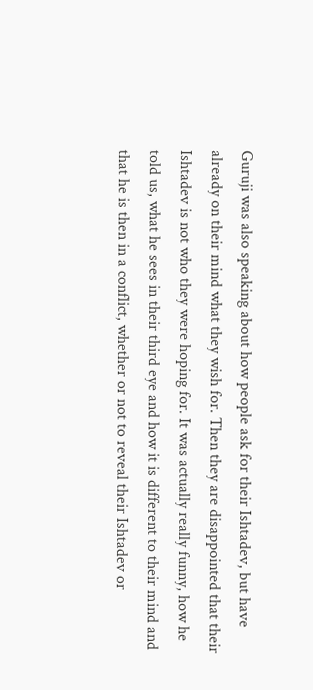Guruji was also speaking about how people ask for their Ishtadev, but have already on their mind what they wish for. Then they are disappointed that their Ishtadev is not who they were hoping for. It was actually really funny, how he told us, what he sees in their third eye and how it is different to their mind and that he is then in a conflict, whether or not to reveal their Ishtadev or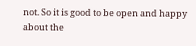not. So it is good to be open and happy about the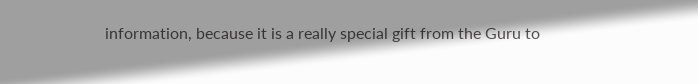information, because it is a really special gift from the Guru to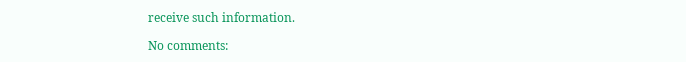receive such information.

No comments: